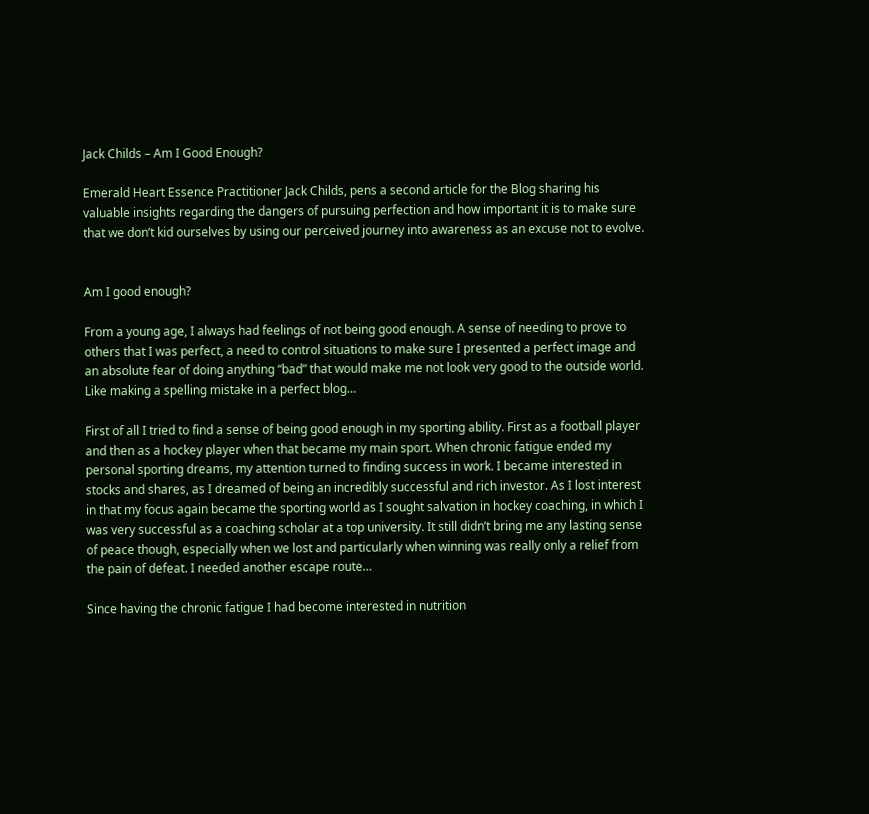Jack Childs – Am I Good Enough?

Emerald Heart Essence Practitioner Jack Childs, pens a second article for the Blog sharing his valuable insights regarding the dangers of pursuing perfection and how important it is to make sure that we don’t kid ourselves by using our perceived journey into awareness as an excuse not to evolve.


Am I good enough?

From a young age, I always had feelings of not being good enough. A sense of needing to prove to others that I was perfect, a need to control situations to make sure I presented a perfect image and an absolute fear of doing anything “bad” that would make me not look very good to the outside world. Like making a spelling mistake in a perfect blog…

First of all I tried to find a sense of being good enough in my sporting ability. First as a football player and then as a hockey player when that became my main sport. When chronic fatigue ended my personal sporting dreams, my attention turned to finding success in work. I became interested in stocks and shares, as I dreamed of being an incredibly successful and rich investor. As I lost interest in that my focus again became the sporting world as I sought salvation in hockey coaching, in which I was very successful as a coaching scholar at a top university. It still didn’t bring me any lasting sense of peace though, especially when we lost and particularly when winning was really only a relief from the pain of defeat. I needed another escape route…

Since having the chronic fatigue I had become interested in nutrition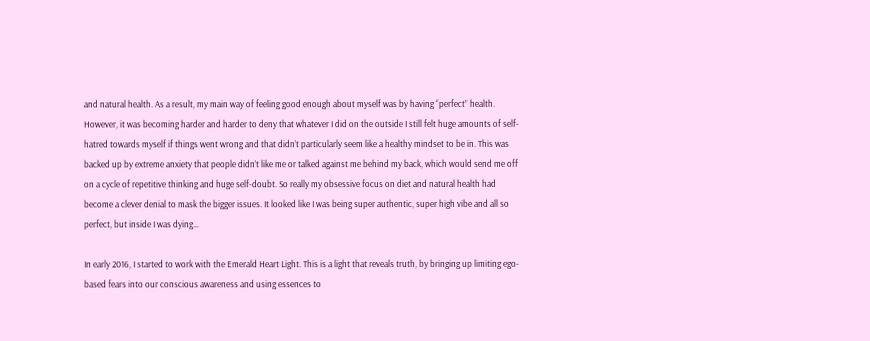and natural health. As a result, my main way of feeling good enough about myself was by having “perfect” health. However, it was becoming harder and harder to deny that whatever I did on the outside I still felt huge amounts of self-hatred towards myself if things went wrong and that didn’t particularly seem like a healthy mindset to be in. This was backed up by extreme anxiety that people didn’t like me or talked against me behind my back, which would send me off on a cycle of repetitive thinking and huge self-doubt. So really my obsessive focus on diet and natural health had become a clever denial to mask the bigger issues. It looked like I was being super authentic, super high vibe and all so perfect, but inside I was dying…

In early 2016, I started to work with the Emerald Heart Light. This is a light that reveals truth, by bringing up limiting ego-based fears into our conscious awareness and using essences to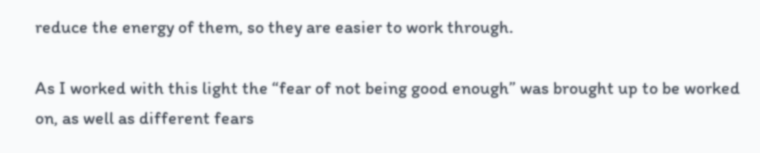reduce the energy of them, so they are easier to work through.

As I worked with this light the “fear of not being good enough” was brought up to be worked on, as well as different fears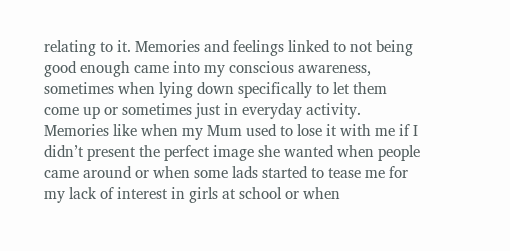relating to it. Memories and feelings linked to not being good enough came into my conscious awareness, sometimes when lying down specifically to let them come up or sometimes just in everyday activity. Memories like when my Mum used to lose it with me if I didn’t present the perfect image she wanted when people came around or when some lads started to tease me for my lack of interest in girls at school or when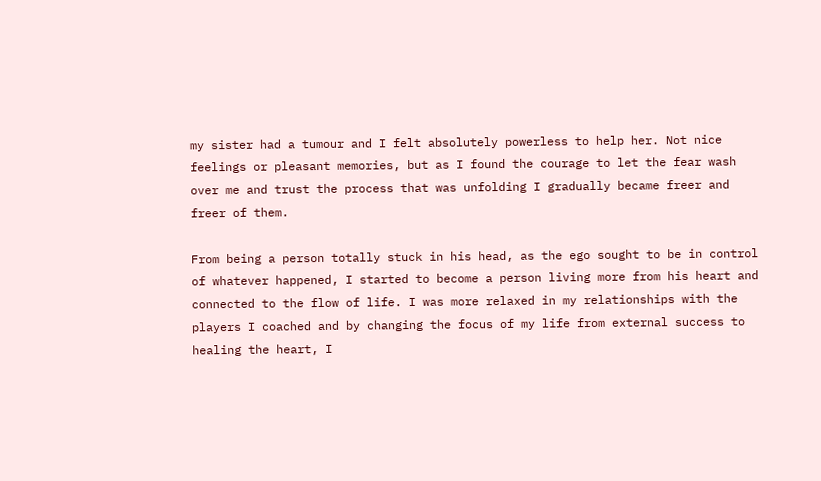my sister had a tumour and I felt absolutely powerless to help her. Not nice feelings or pleasant memories, but as I found the courage to let the fear wash over me and trust the process that was unfolding I gradually became freer and freer of them.

From being a person totally stuck in his head, as the ego sought to be in control of whatever happened, I started to become a person living more from his heart and connected to the flow of life. I was more relaxed in my relationships with the players I coached and by changing the focus of my life from external success to healing the heart, I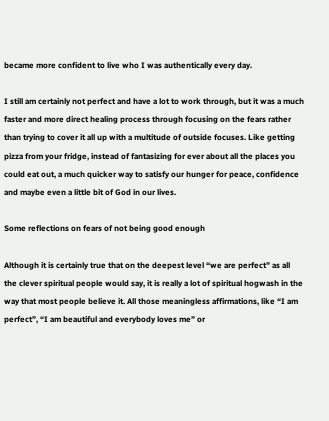became more confident to live who I was authentically every day.

I still am certainly not perfect and have a lot to work through, but it was a much faster and more direct healing process through focusing on the fears rather than trying to cover it all up with a multitude of outside focuses. Like getting pizza from your fridge, instead of fantasizing for ever about all the places you could eat out, a much quicker way to satisfy our hunger for peace, confidence and maybe even a little bit of God in our lives.

Some reflections on fears of not being good enough

Although it is certainly true that on the deepest level “we are perfect” as all the clever spiritual people would say, it is really a lot of spiritual hogwash in the way that most people believe it. All those meaningless affirmations, like “I am perfect”, “I am beautiful and everybody loves me” or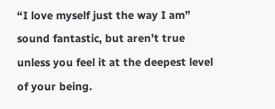“I love myself just the way I am” sound fantastic, but aren’t true unless you feel it at the deepest level of your being.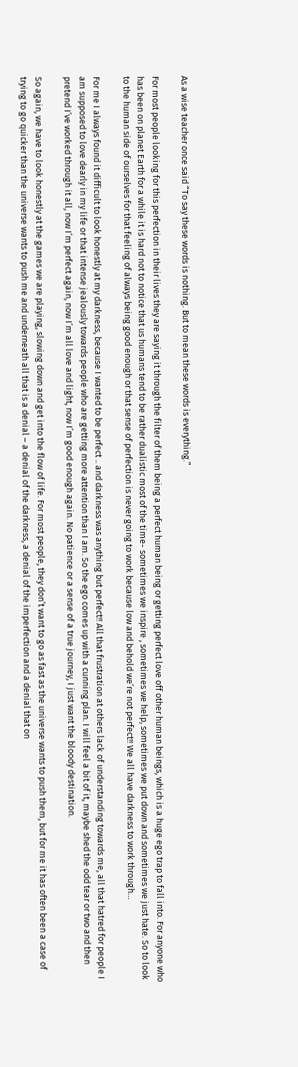As a wise teacher once said “To say these words is nothing. But to mean these words is everything.”

For most people looking for this perfection in their lives they are saying it through the filter of them being a perfect human being or getting perfect love off other human beings, which is a huge ego trap to fall into. For anyone who has been on planet Earth for a while it is hard not to notice that us humans tend to be rather dualistic most of the time- sometimes we inspire , sometimes we help, sometimes we put down and sometimes we just hate. So to look to the human side of ourselves for that feeling of always being good enough or that sense of perfection is never going to work because low and behold we’re not perfect!! We all have darkness to work through…

For me I always found it difficult to look honestly at my darkness, because I wanted to be perfect .. and darkness was anything but perfect!! All that frustration at others lack of understanding towards me, all that hatred for people I am supposed to love dearly in my life or that intense jealously towards people who are getting more attention than I am. So the ego comes up with a cunning plan. I will feel a bit of it, maybe shed the odd tear or two and then pretend I’ve worked through it all, now I’m perfect again, now I’m all love and light, now I’m good enough again. No patience or a sense of a true journey, I just want the bloody destination.

So again, we have to look honestly at the games we are playing, slowing down and get into the flow of life. For most people, they don’t want to go as fast as the universe wants to push them, but for me it has often been a case of trying to go quicker than the universe wants to push me and underneath all that is a denial – a denial of the darkness, a denial of the imperfection and a denial that on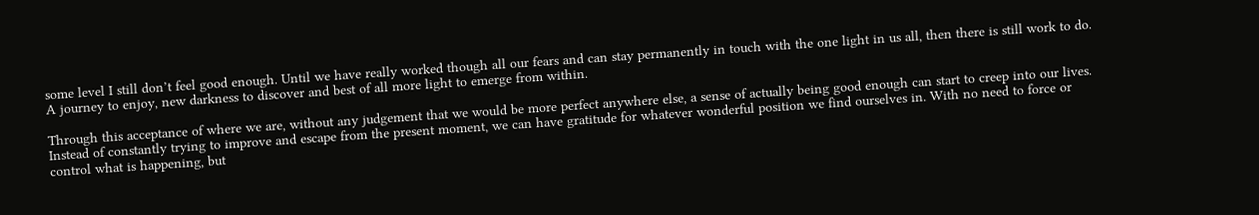some level I still don’t feel good enough. Until we have really worked though all our fears and can stay permanently in touch with the one light in us all, then there is still work to do. A journey to enjoy, new darkness to discover and best of all more light to emerge from within.

Through this acceptance of where we are, without any judgement that we would be more perfect anywhere else, a sense of actually being good enough can start to creep into our lives. Instead of constantly trying to improve and escape from the present moment, we can have gratitude for whatever wonderful position we find ourselves in. With no need to force or control what is happening, but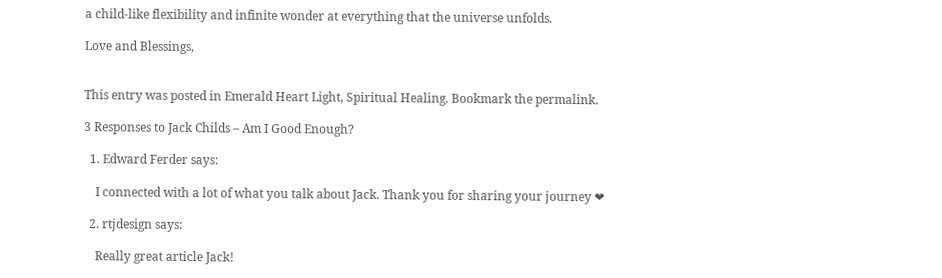a child-like flexibility and infinite wonder at everything that the universe unfolds.

Love and Blessings,


This entry was posted in Emerald Heart Light, Spiritual Healing. Bookmark the permalink.

3 Responses to Jack Childs – Am I Good Enough?

  1. Edward Ferder says:

    I connected with a lot of what you talk about Jack. Thank you for sharing your journey ❤

  2. rtjdesign says:

    Really great article Jack!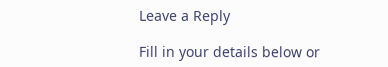Leave a Reply

Fill in your details below or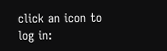click an icon to log in: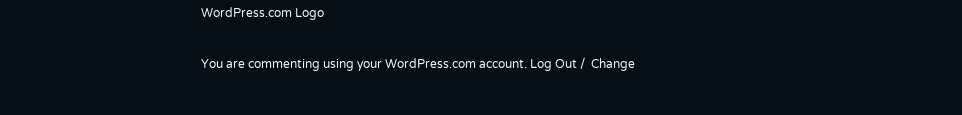WordPress.com Logo

You are commenting using your WordPress.com account. Log Out /  Change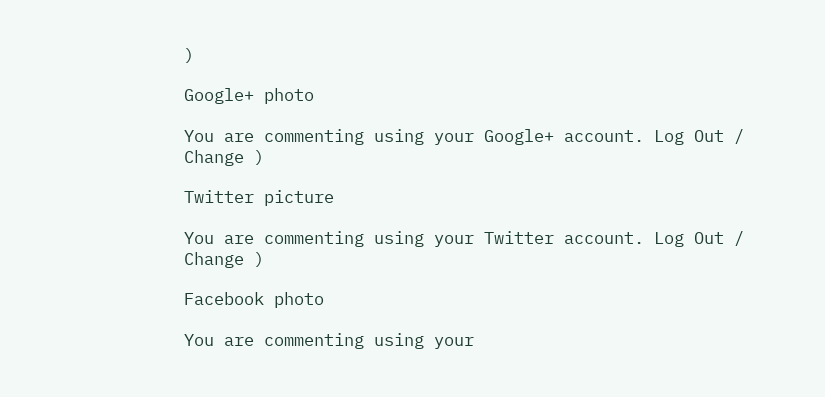)

Google+ photo

You are commenting using your Google+ account. Log Out /  Change )

Twitter picture

You are commenting using your Twitter account. Log Out /  Change )

Facebook photo

You are commenting using your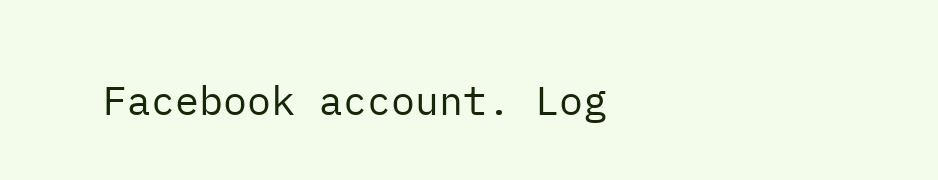Facebook account. Log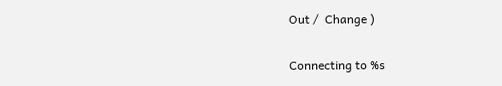Out /  Change )

Connecting to %s